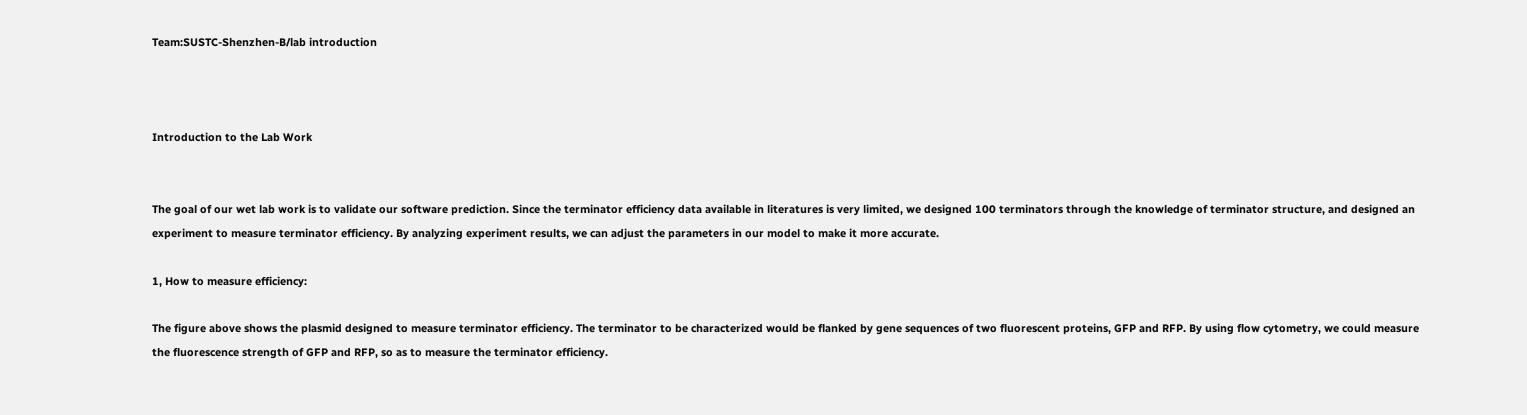Team:SUSTC-Shenzhen-B/lab introduction



Introduction to the Lab Work


The goal of our wet lab work is to validate our software prediction. Since the terminator efficiency data available in literatures is very limited, we designed 100 terminators through the knowledge of terminator structure, and designed an experiment to measure terminator efficiency. By analyzing experiment results, we can adjust the parameters in our model to make it more accurate.

1, How to measure efficiency:

The figure above shows the plasmid designed to measure terminator efficiency. The terminator to be characterized would be flanked by gene sequences of two fluorescent proteins, GFP and RFP. By using flow cytometry, we could measure the fluorescence strength of GFP and RFP, so as to measure the terminator efficiency.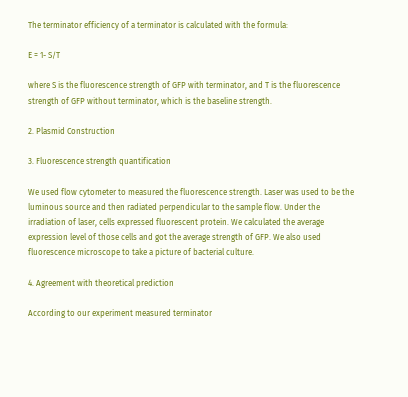The terminator efficiency of a terminator is calculated with the formula:

E = 1- S/T

where S is the fluorescence strength of GFP with terminator, and T is the fluorescence strength of GFP without terminator, which is the baseline strength.

2. Plasmid Construction

3. Fluorescence strength quantification

We used flow cytometer to measured the fluorescence strength. Laser was used to be the luminous source and then radiated perpendicular to the sample flow. Under the irradiation of laser, cells expressed fluorescent protein. We calculated the average expression level of those cells and got the average strength of GFP. We also used fluorescence microscope to take a picture of bacterial culture.

4. Agreement with theoretical prediction

According to our experiment measured terminator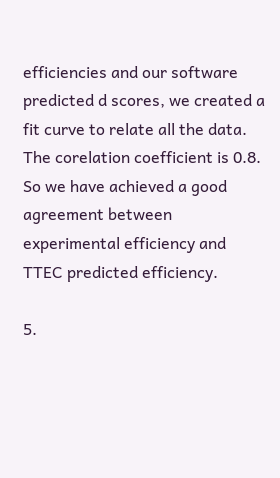efficiencies and our software predicted d scores, we created a fit curve to relate all the data. The corelation coefficient is 0.8. So we have achieved a good agreement between experimental efficiency and TTEC predicted efficiency.

5.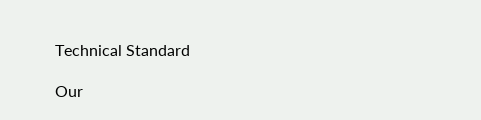Technical Standard

Our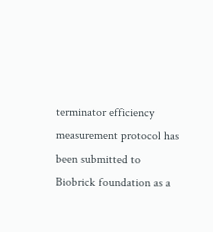terminator efficiency measurement protocol has been submitted to Biobrick foundation as a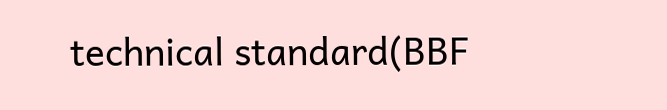technical standard(BBF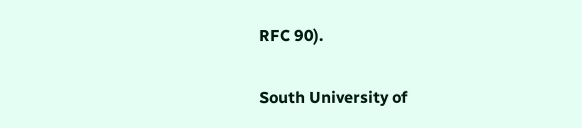RFC 90).

South University of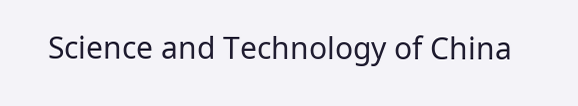Science and Technology of China